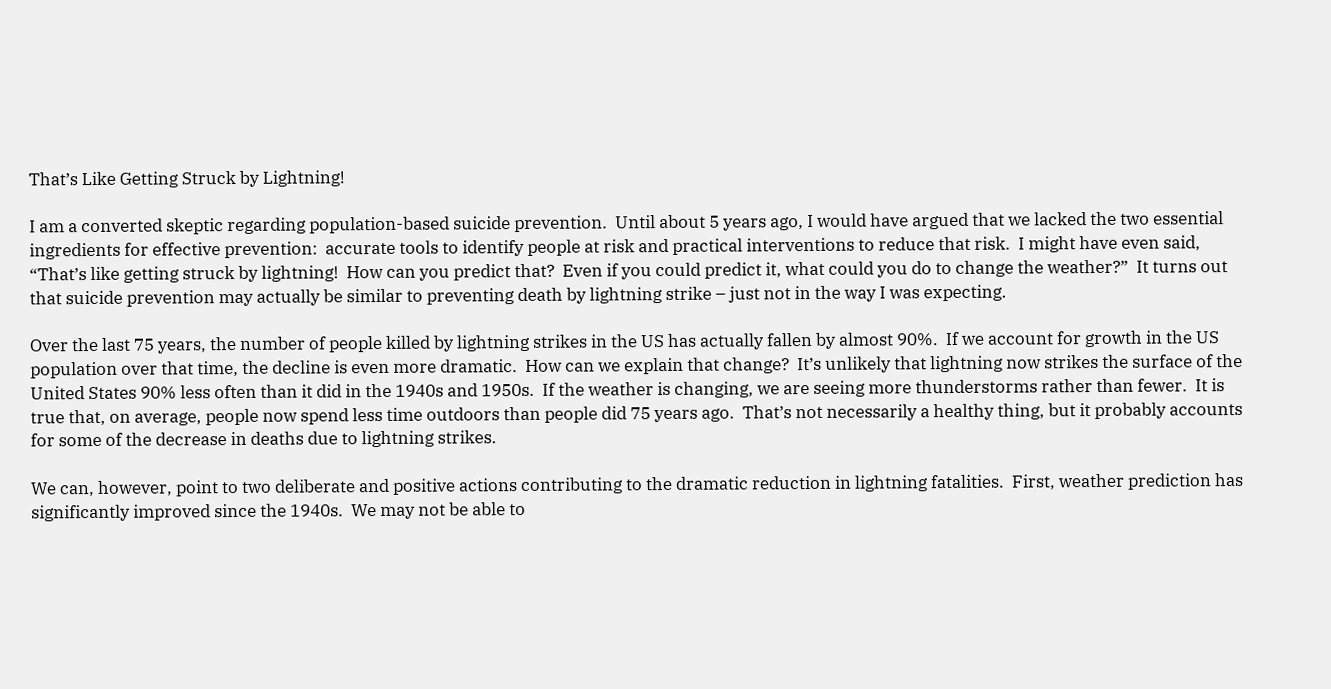That’s Like Getting Struck by Lightning!

I am a converted skeptic regarding population-based suicide prevention.  Until about 5 years ago, I would have argued that we lacked the two essential ingredients for effective prevention:  accurate tools to identify people at risk and practical interventions to reduce that risk.  I might have even said, “That’s like getting struck by lightning!  How can you predict that?  Even if you could predict it, what could you do to change the weather?”  It turns out that suicide prevention may actually be similar to preventing death by lightning strike – just not in the way I was expecting.

Over the last 75 years, the number of people killed by lightning strikes in the US has actually fallen by almost 90%.  If we account for growth in the US population over that time, the decline is even more dramatic.  How can we explain that change?  It’s unlikely that lightning now strikes the surface of the United States 90% less often than it did in the 1940s and 1950s.  If the weather is changing, we are seeing more thunderstorms rather than fewer.  It is true that, on average, people now spend less time outdoors than people did 75 years ago.  That’s not necessarily a healthy thing, but it probably accounts for some of the decrease in deaths due to lightning strikes.

We can, however, point to two deliberate and positive actions contributing to the dramatic reduction in lightning fatalities.  First, weather prediction has significantly improved since the 1940s.  We may not be able to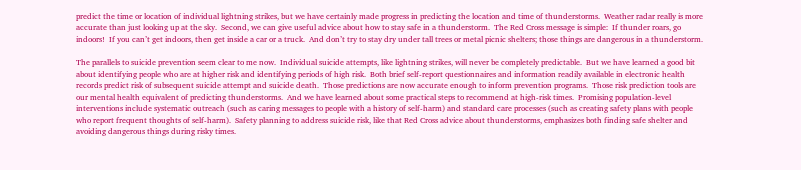predict the time or location of individual lightning strikes, but we have certainly made progress in predicting the location and time of thunderstorms.  Weather radar really is more accurate than just looking up at the sky.  Second, we can give useful advice about how to stay safe in a thunderstorm.  The Red Cross message is simple:  If thunder roars, go indoors!  If you can’t get indoors, then get inside a car or a truck.  And don’t try to stay dry under tall trees or metal picnic shelters; those things are dangerous in a thunderstorm.

The parallels to suicide prevention seem clear to me now.  Individual suicide attempts, like lightning strikes, will never be completely predictable.  But we have learned a good bit about identifying people who are at higher risk and identifying periods of high risk.  Both brief self-report questionnaires and information readily available in electronic health records predict risk of subsequent suicide attempt and suicide death.  Those predictions are now accurate enough to inform prevention programs.  Those risk prediction tools are our mental health equivalent of predicting thunderstorms.  And we have learned about some practical steps to recommend at high-risk times.  Promising population-level interventions include systematic outreach (such as caring messages to people with a history of self-harm) and standard care processes (such as creating safety plans with people who report frequent thoughts of self-harm).  Safety planning to address suicide risk, like that Red Cross advice about thunderstorms, emphasizes both finding safe shelter and avoiding dangerous things during risky times.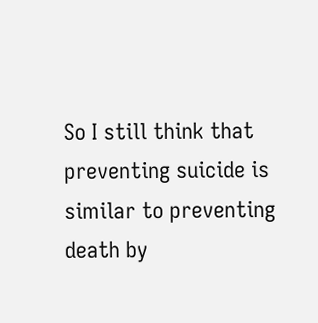So I still think that preventing suicide is similar to preventing death by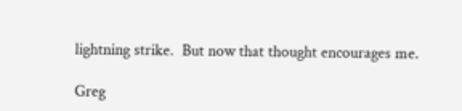lightning strike.  But now that thought encourages me.

Greg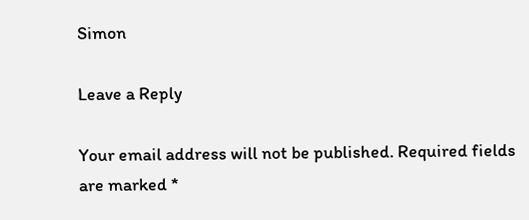Simon

Leave a Reply

Your email address will not be published. Required fields are marked *